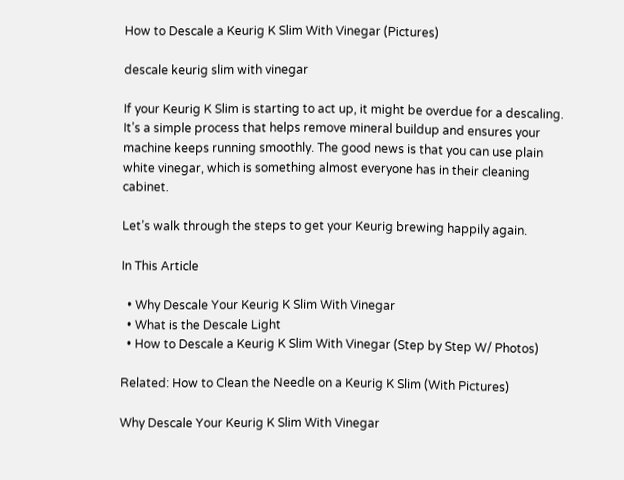How to Descale a Keurig K Slim With Vinegar (Pictures)

descale keurig slim with vinegar

If your Keurig K Slim is starting to act up, it might be overdue for a descaling. It’s a simple process that helps remove mineral buildup and ensures your machine keeps running smoothly. The good news is that you can use plain white vinegar, which is something almost everyone has in their cleaning cabinet.

Let’s walk through the steps to get your Keurig brewing happily again.

In This Article

  • Why Descale Your Keurig K Slim With Vinegar
  • What is the Descale Light
  • How to Descale a Keurig K Slim With Vinegar (Step by Step W/ Photos)

Related: How to Clean the Needle on a Keurig K Slim (With Pictures)

Why Descale Your Keurig K Slim With Vinegar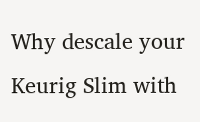Why descale your Keurig Slim with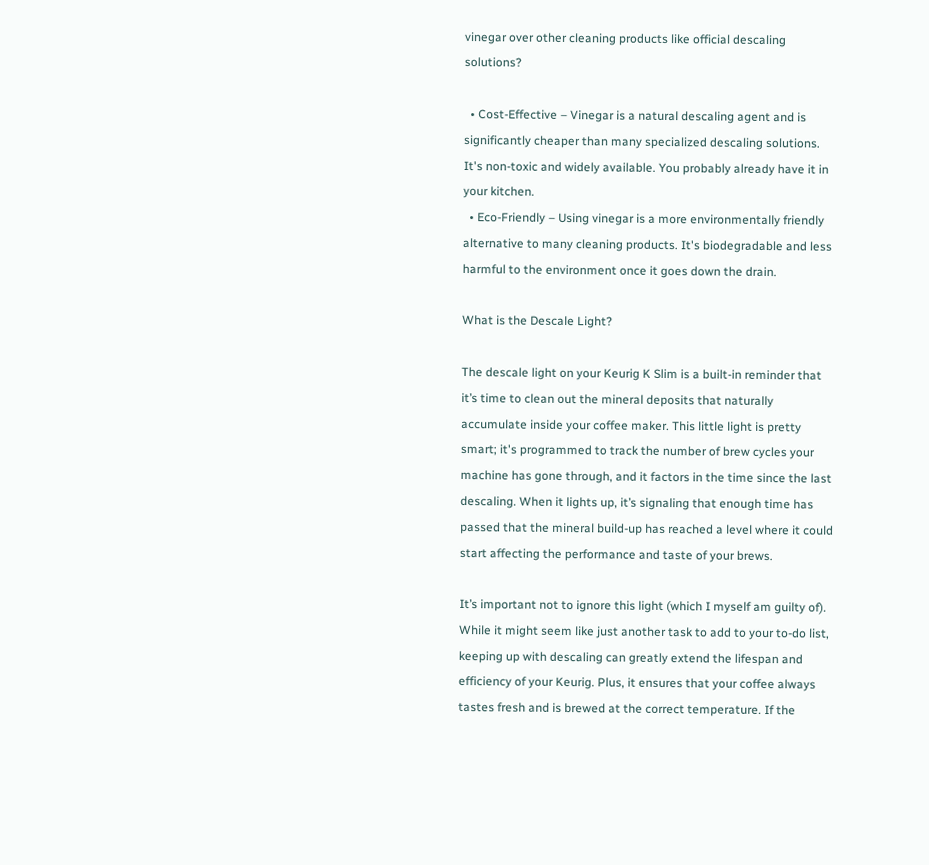vinegar over other cleaning products like official descaling solutions?

  • Cost-Effective – Vinegar is a natural descaling agent and is significantly cheaper than many specialized descaling solutions. It's non-toxic and widely available. You probably already have it in your kitchen.
  • Eco-Friendly – Using vinegar is a more environmentally friendly alternative to many cleaning products. It's biodegradable and less harmful to the environment once it goes down the drain.

What is the Descale Light?

The descale light on your Keurig K Slim is a built-in reminder that it’s time to clean out the mineral deposits that naturally accumulate inside your coffee maker. This little light is pretty smart; it's programmed to track the number of brew cycles your machine has gone through, and it factors in the time since the last descaling. When it lights up, it’s signaling that enough time has passed that the mineral build-up has reached a level where it could start affecting the performance and taste of your brews.

It’s important not to ignore this light (which I myself am guilty of). While it might seem like just another task to add to your to-do list, keeping up with descaling can greatly extend the lifespan and efficiency of your Keurig. Plus, it ensures that your coffee always tastes fresh and is brewed at the correct temperature. If the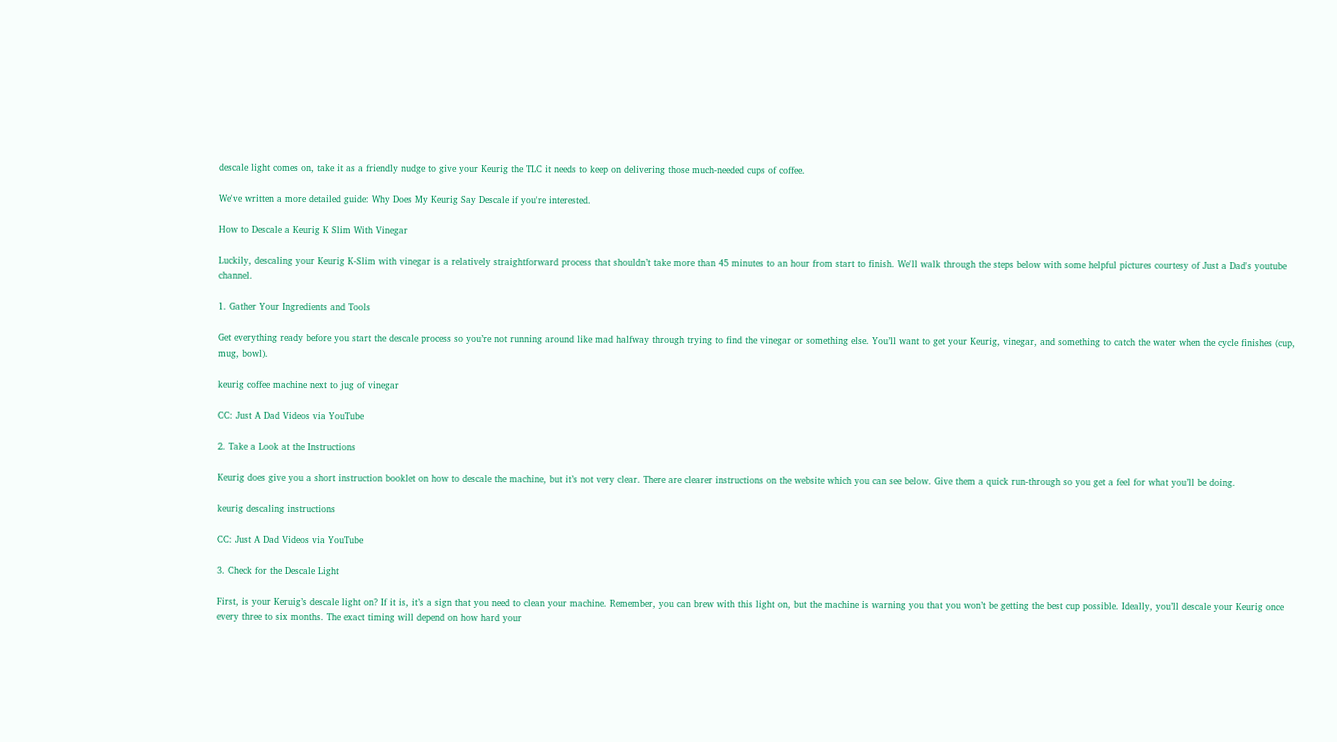descale light comes on, take it as a friendly nudge to give your Keurig the TLC it needs to keep on delivering those much-needed cups of coffee.

We've written a more detailed guide: Why Does My Keurig Say Descale if you're interested.

How to Descale a Keurig K Slim With Vinegar

Luckily, descaling your Keurig K-Slim with vinegar is a relatively straightforward process that shouldn’t take more than 45 minutes to an hour from start to finish. We'll walk through the steps below with some helpful pictures courtesy of Just a Dad's youtube channel.

1. Gather Your Ingredients and Tools

Get everything ready before you start the descale process so you’re not running around like mad halfway through trying to find the vinegar or something else. You’ll want to get your Keurig, vinegar, and something to catch the water when the cycle finishes (cup, mug, bowl).

keurig coffee machine next to jug of vinegar

CC: Just A Dad Videos via YouTube

2. Take a Look at the Instructions

Keurig does give you a short instruction booklet on how to descale the machine, but it’s not very clear. There are clearer instructions on the website which you can see below. Give them a quick run-through so you get a feel for what you’ll be doing.

keurig descaling instructions

CC: Just A Dad Videos via YouTube

3. Check for the Descale Light

First, is your Keruig’s descale light on? If it is, it’s a sign that you need to clean your machine. Remember, you can brew with this light on, but the machine is warning you that you won’t be getting the best cup possible. Ideally, you’ll descale your Keurig once every three to six months. The exact timing will depend on how hard your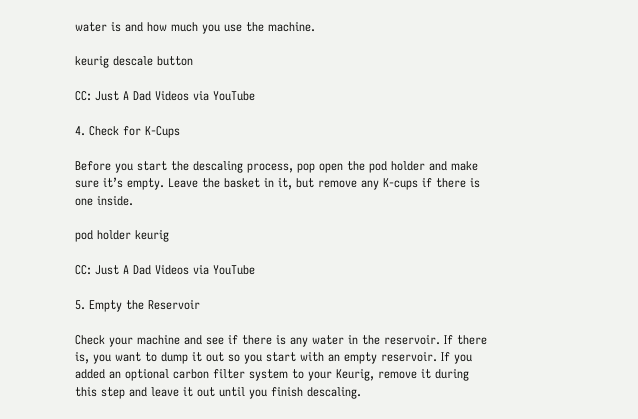water is and how much you use the machine.

keurig descale button

CC: Just A Dad Videos via YouTube

4. Check for K-Cups

Before you start the descaling process, pop open the pod holder and make sure it’s empty. Leave the basket in it, but remove any K-cups if there is one inside.

pod holder keurig

CC: Just A Dad Videos via YouTube

5. Empty the Reservoir

Check your machine and see if there is any water in the reservoir. If there is, you want to dump it out so you start with an empty reservoir. If you added an optional carbon filter system to your Keurig, remove it during this step and leave it out until you finish descaling.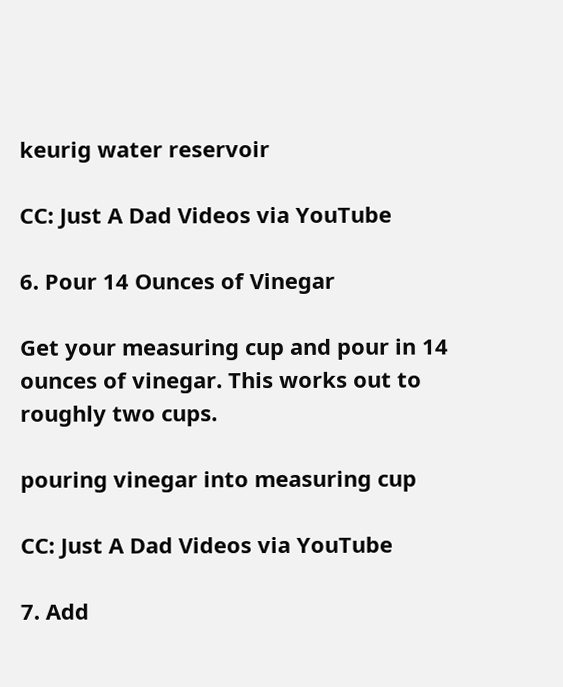keurig water reservoir

CC: Just A Dad Videos via YouTube

6. Pour 14 Ounces of Vinegar

Get your measuring cup and pour in 14 ounces of vinegar. This works out to roughly two cups.

pouring vinegar into measuring cup

CC: Just A Dad Videos via YouTube

7. Add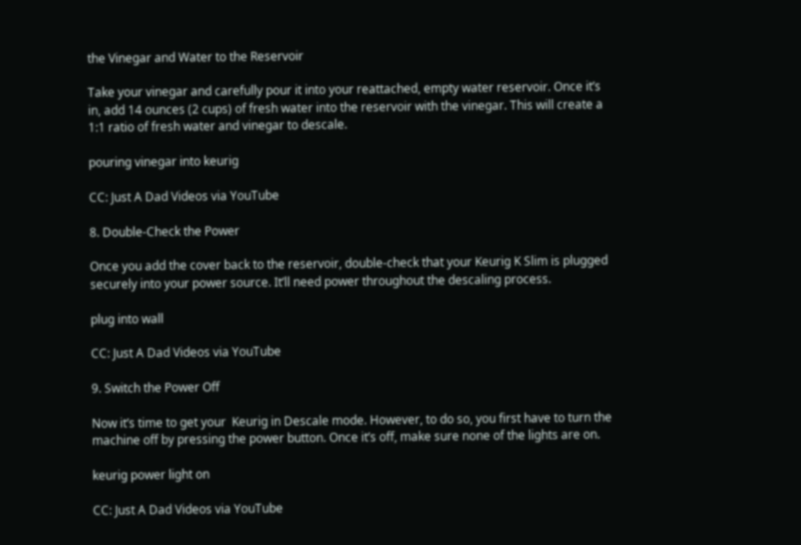the Vinegar and Water to the Reservoir

Take your vinegar and carefully pour it into your reattached, empty water reservoir. Once it’s in, add 14 ounces (2 cups) of fresh water into the reservoir with the vinegar. This will create a 1:1 ratio of fresh water and vinegar to descale.

pouring vinegar into keurig

CC: Just A Dad Videos via YouTube

8. Double-Check the Power

Once you add the cover back to the reservoir, double-check that your Keurig K Slim is plugged securely into your power source. It’ll need power throughout the descaling process.

plug into wall

CC: Just A Dad Videos via YouTube

9. Switch the Power Off

Now it’s time to get your  Keurig in Descale mode. However, to do so, you first have to turn the machine off by pressing the power button. Once it’s off, make sure none of the lights are on.

keurig power light on

CC: Just A Dad Videos via YouTube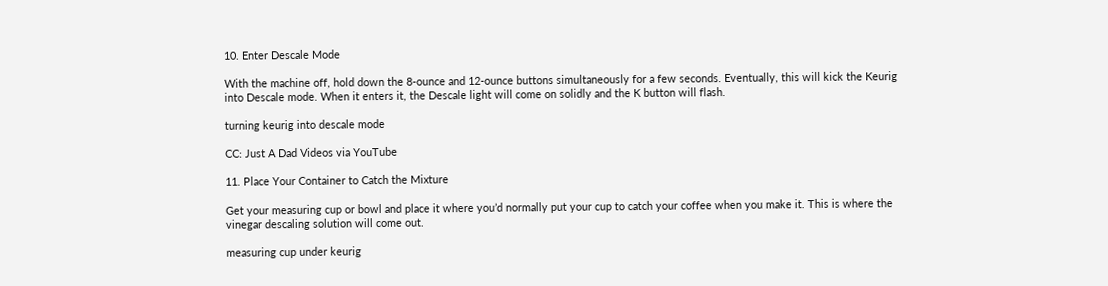10. Enter Descale Mode

With the machine off, hold down the 8-ounce and 12-ounce buttons simultaneously for a few seconds. Eventually, this will kick the Keurig into Descale mode. When it enters it, the Descale light will come on solidly and the K button will flash.

turning keurig into descale mode

CC: Just A Dad Videos via YouTube

11. Place Your Container to Catch the Mixture

Get your measuring cup or bowl and place it where you’d normally put your cup to catch your coffee when you make it. This is where the vinegar descaling solution will come out.

measuring cup under keurig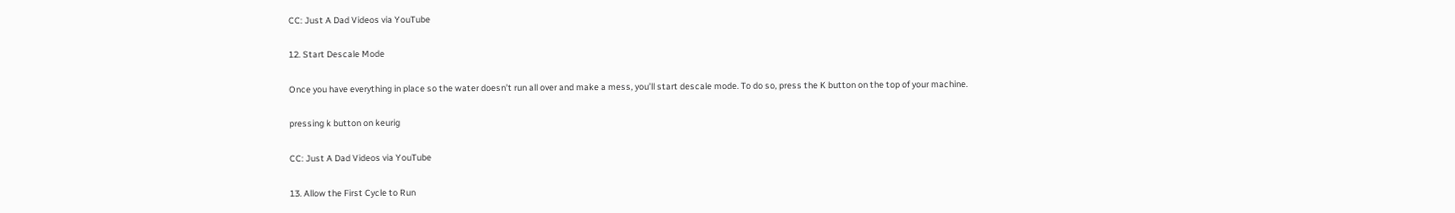CC: Just A Dad Videos via YouTube

12. Start Descale Mode

Once you have everything in place so the water doesn’t run all over and make a mess, you’ll start descale mode. To do so, press the K button on the top of your machine.

pressing k button on keurig

CC: Just A Dad Videos via YouTube

13. Allow the First Cycle to Run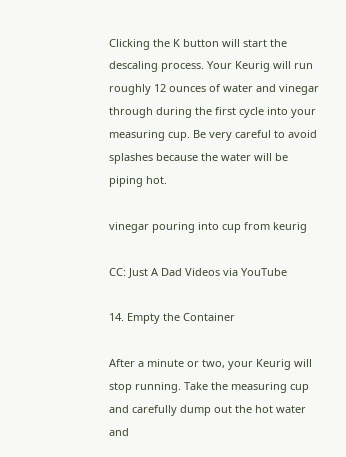Clicking the K button will start the descaling process. Your Keurig will run roughly 12 ounces of water and vinegar through during the first cycle into your measuring cup. Be very careful to avoid splashes because the water will be piping hot.

vinegar pouring into cup from keurig

CC: Just A Dad Videos via YouTube

14. Empty the Container

After a minute or two, your Keurig will stop running. Take the measuring cup and carefully dump out the hot water and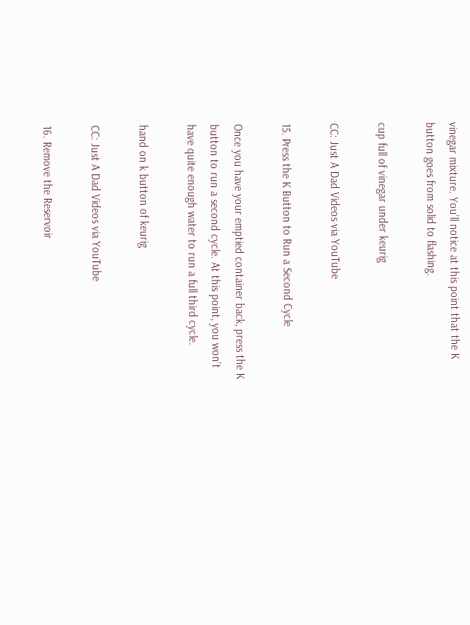vinegar mixture. You’ll notice at this point that the K button goes from solid to flashing.

cup full of vinegar under keurig

CC: Just A Dad Videos via YouTube

15. Press the K Button to Run a Second Cycle

Once you have your emptied container back, press the K button to run a second cycle. At this point, you won’t have quite enough water to run a full third cycle.

hand on k button of keurig

CC: Just A Dad Videos via YouTube

16. Remove the Reservoir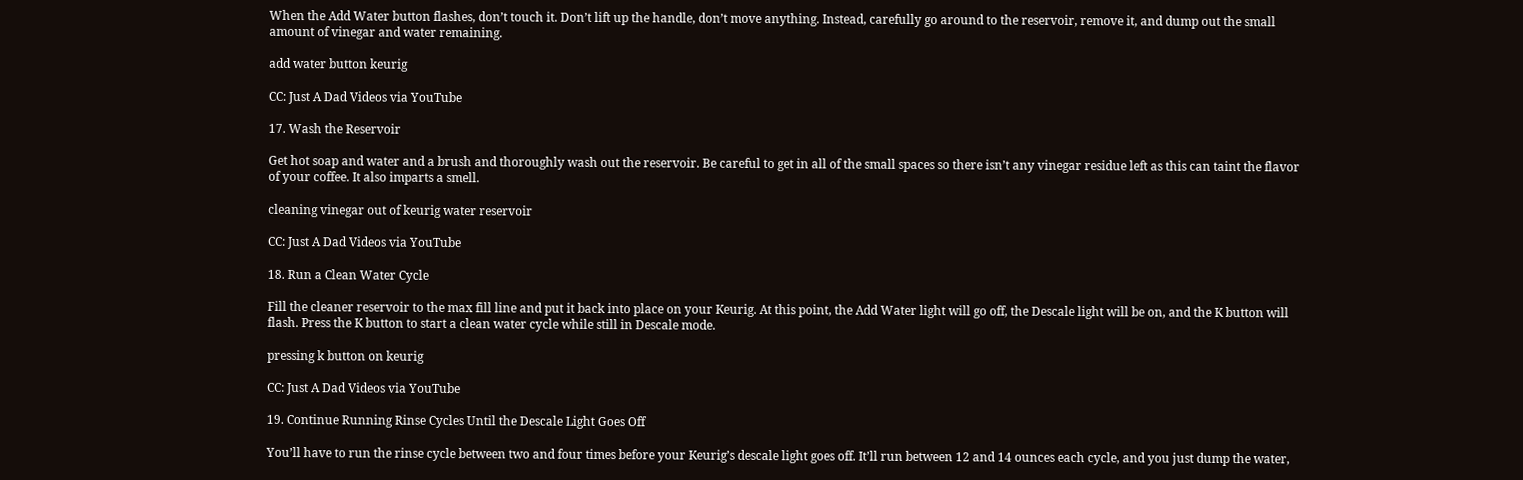When the Add Water button flashes, don’t touch it. Don’t lift up the handle, don’t move anything. Instead, carefully go around to the reservoir, remove it, and dump out the small amount of vinegar and water remaining.

add water button keurig

CC: Just A Dad Videos via YouTube

17. Wash the Reservoir

Get hot soap and water and a brush and thoroughly wash out the reservoir. Be careful to get in all of the small spaces so there isn’t any vinegar residue left as this can taint the flavor of your coffee. It also imparts a smell.

cleaning vinegar out of keurig water reservoir

CC: Just A Dad Videos via YouTube

18. Run a Clean Water Cycle

Fill the cleaner reservoir to the max fill line and put it back into place on your Keurig. At this point, the Add Water light will go off, the Descale light will be on, and the K button will flash. Press the K button to start a clean water cycle while still in Descale mode.

pressing k button on keurig

CC: Just A Dad Videos via YouTube

19. Continue Running Rinse Cycles Until the Descale Light Goes Off

You’ll have to run the rinse cycle between two and four times before your Keurig’s descale light goes off. It’ll run between 12 and 14 ounces each cycle, and you just dump the water,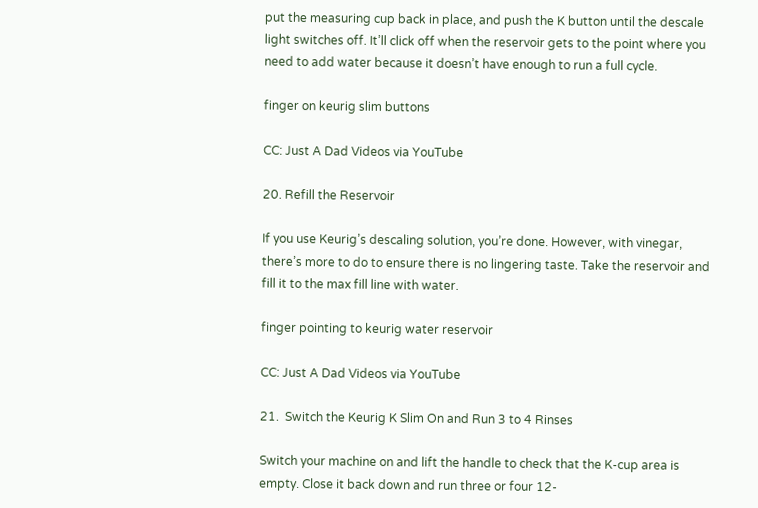put the measuring cup back in place, and push the K button until the descale light switches off. It’ll click off when the reservoir gets to the point where you need to add water because it doesn’t have enough to run a full cycle.

finger on keurig slim buttons

CC: Just A Dad Videos via YouTube

20. Refill the Reservoir

If you use Keurig’s descaling solution, you’re done. However, with vinegar, there’s more to do to ensure there is no lingering taste. Take the reservoir and fill it to the max fill line with water.

finger pointing to keurig water reservoir

CC: Just A Dad Videos via YouTube

21.  Switch the Keurig K Slim On and Run 3 to 4 Rinses

Switch your machine on and lift the handle to check that the K-cup area is empty. Close it back down and run three or four 12-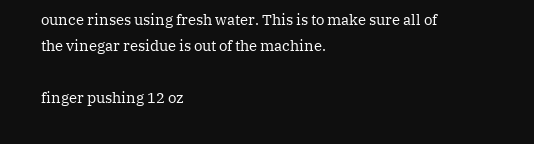ounce rinses using fresh water. This is to make sure all of the vinegar residue is out of the machine.

finger pushing 12 oz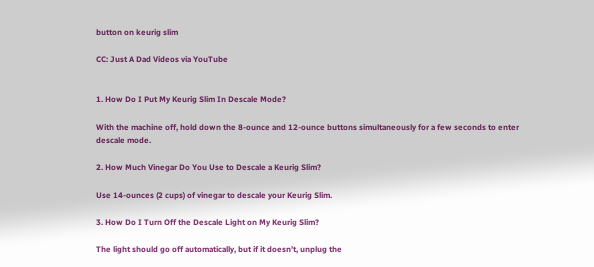button on keurig slim

CC: Just A Dad Videos via YouTube


1. How Do I Put My Keurig Slim In Descale Mode?

With the machine off, hold down the 8-ounce and 12-ounce buttons simultaneously for a few seconds to enter descale mode.

2. How Much Vinegar Do You Use to Descale a Keurig Slim?

Use 14-ounces (2 cups) of vinegar to descale your Keurig Slim.

3. How Do I Turn Off the Descale Light on My Keurig Slim?

The light should go off automatically, but if it doesn’t, unplug the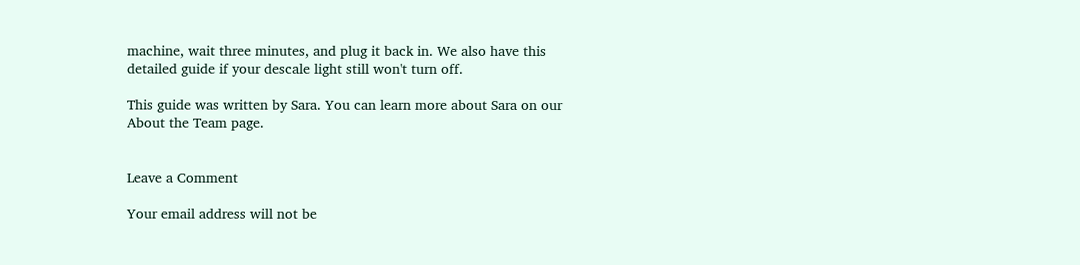machine, wait three minutes, and plug it back in. We also have this detailed guide if your descale light still won't turn off.

This guide was written by Sara. You can learn more about Sara on our About the Team page.


Leave a Comment

Your email address will not be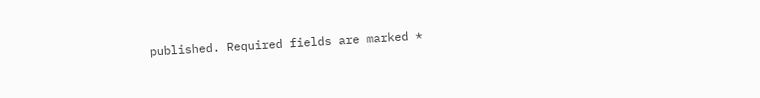published. Required fields are marked *